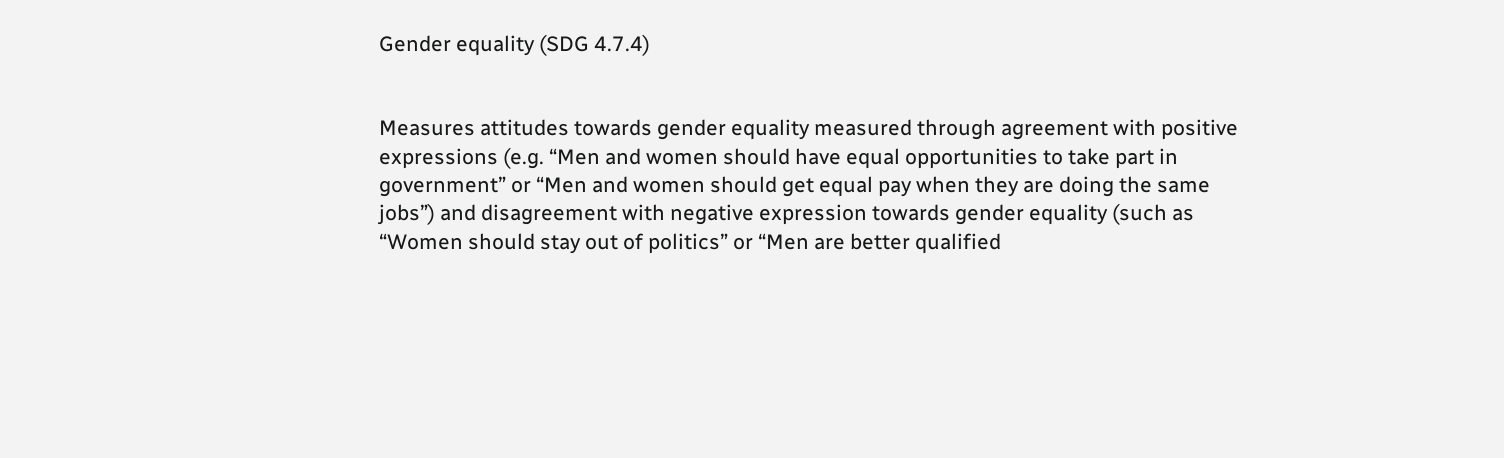Gender equality (SDG 4.7.4)


Measures attitudes towards gender equality measured through agreement with positive expressions (e.g. “Men and women should have equal opportunities to take part in government” or “Men and women should get equal pay when they are doing the same jobs”) and disagreement with negative expression towards gender equality (such as “Women should stay out of politics” or “Men are better qualified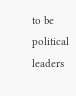to be political leaders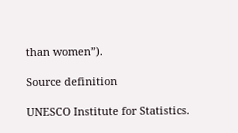than women”).

Source definition

UNESCO Institute for Statistics.